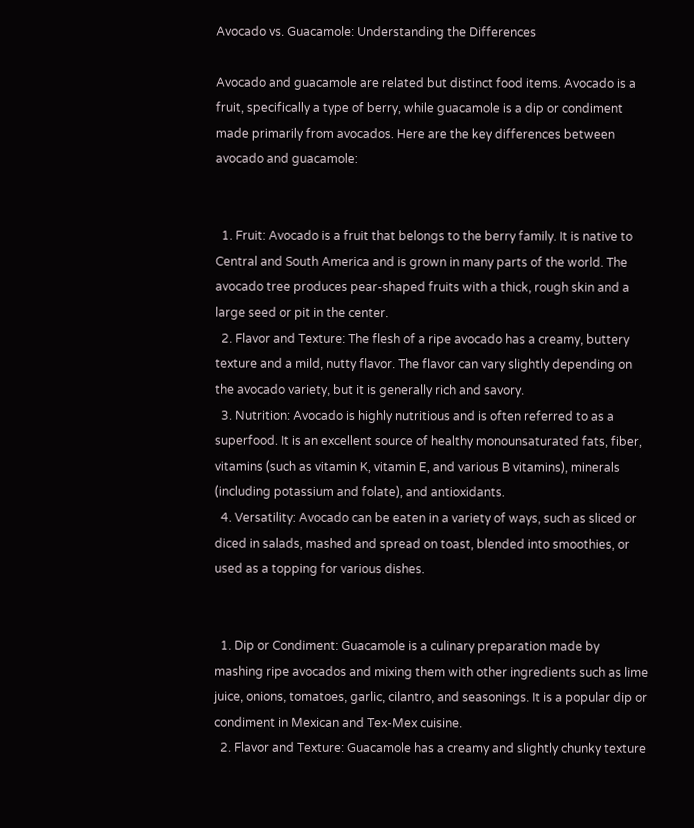Avocado vs. Guacamole: Understanding the Differences

Avocado and guacamole are related but distinct food items. Avocado is a fruit, specifically a type of berry, while guacamole is a dip or condiment made primarily from avocados. Here are the key differences between avocado and guacamole:


  1. Fruit: Avocado is a fruit that belongs to the berry family. It is native to Central and South America and is grown in many parts of the world. The avocado tree produces pear-shaped fruits with a thick, rough skin and a large seed or pit in the center.
  2. Flavor and Texture: The flesh of a ripe avocado has a creamy, buttery texture and a mild, nutty flavor. The flavor can vary slightly depending on the avocado variety, but it is generally rich and savory.
  3. Nutrition: Avocado is highly nutritious and is often referred to as a superfood. It is an excellent source of healthy monounsaturated fats, fiber, vitamins (such as vitamin K, vitamin E, and various B vitamins), minerals (including potassium and folate), and antioxidants.
  4. Versatility: Avocado can be eaten in a variety of ways, such as sliced or diced in salads, mashed and spread on toast, blended into smoothies, or used as a topping for various dishes.


  1. Dip or Condiment: Guacamole is a culinary preparation made by mashing ripe avocados and mixing them with other ingredients such as lime juice, onions, tomatoes, garlic, cilantro, and seasonings. It is a popular dip or condiment in Mexican and Tex-Mex cuisine.
  2. Flavor and Texture: Guacamole has a creamy and slightly chunky texture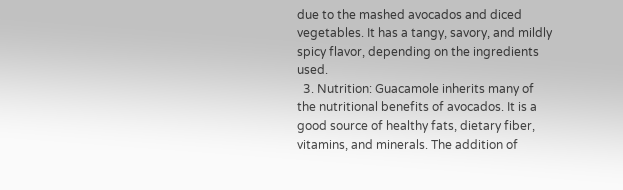due to the mashed avocados and diced vegetables. It has a tangy, savory, and mildly spicy flavor, depending on the ingredients used.
  3. Nutrition: Guacamole inherits many of the nutritional benefits of avocados. It is a good source of healthy fats, dietary fiber, vitamins, and minerals. The addition of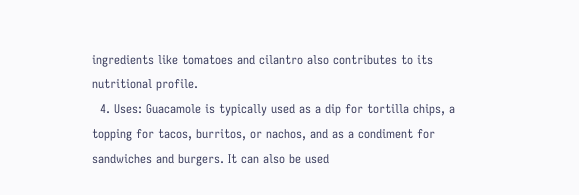ingredients like tomatoes and cilantro also contributes to its nutritional profile.
  4. Uses: Guacamole is typically used as a dip for tortilla chips, a topping for tacos, burritos, or nachos, and as a condiment for sandwiches and burgers. It can also be used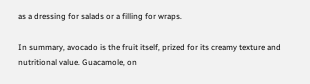as a dressing for salads or a filling for wraps.

In summary, avocado is the fruit itself, prized for its creamy texture and nutritional value. Guacamole, on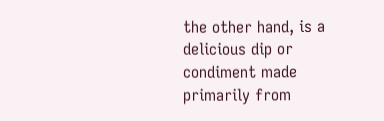the other hand, is a delicious dip or condiment made primarily from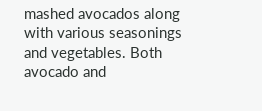mashed avocados along with various seasonings and vegetables. Both avocado and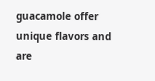guacamole offer unique flavors and are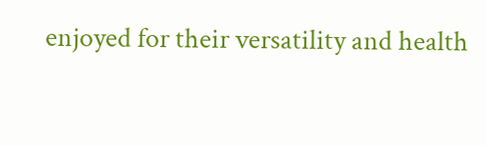enjoyed for their versatility and health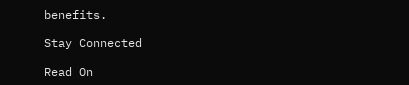benefits.

Stay Connected

Read On